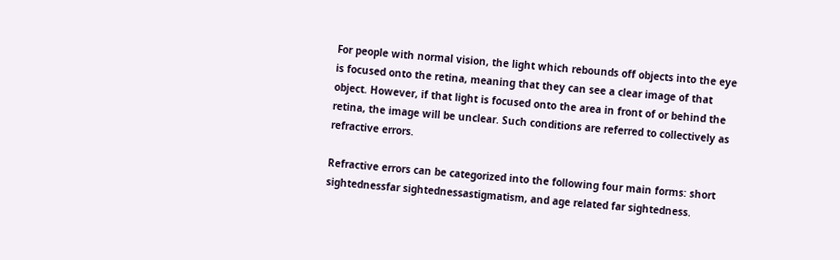For people with normal vision, the light which rebounds off objects into the eye is focused onto the retina, meaning that they can see a clear image of that object. However, if that light is focused onto the area in front of or behind the retina, the image will be unclear. Such conditions are referred to collectively as refractive errors.

Refractive errors can be categorized into the following four main forms: short sightednessfar sightednessastigmatism, and age related far sightedness.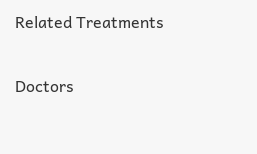Related Treatments

Doctors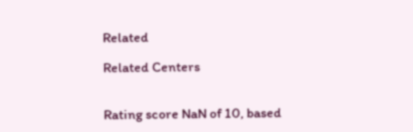Related

Related Centers


Rating score NaN of 10, based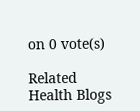on 0 vote(s)

Related Health Blogs